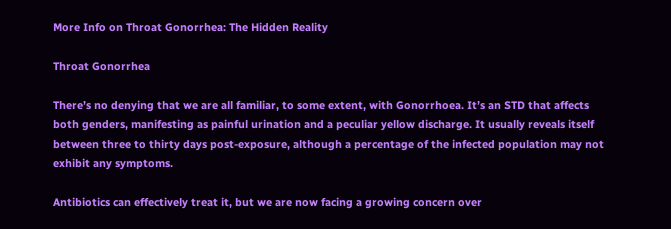More Info on Throat Gonorrhea: The Hidden Reality

Throat Gonorrhea

There’s no denying that we are all familiar, to some extent, with Gonorrhoea. It’s an STD that affects both genders, manifesting as painful urination and a peculiar yellow discharge. It usually reveals itself between three to thirty days post-exposure, although a percentage of the infected population may not exhibit any symptoms.

Antibiotics can effectively treat it, but we are now facing a growing concern over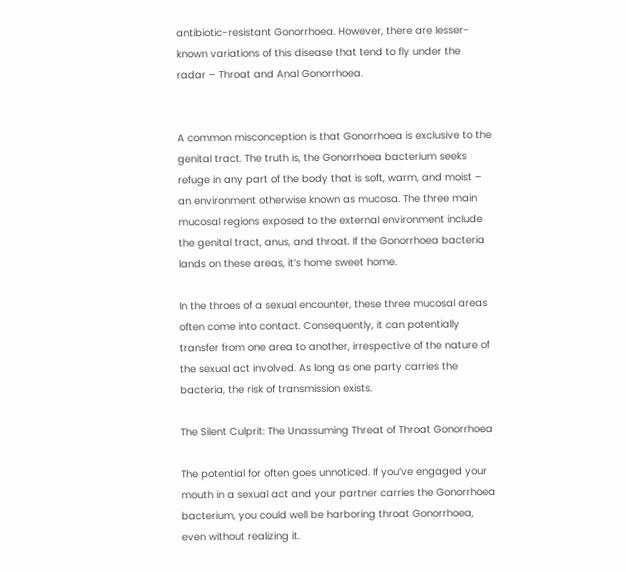antibiotic-resistant Gonorrhoea. However, there are lesser-known variations of this disease that tend to fly under the radar – Throat and Anal Gonorrhoea.


A common misconception is that Gonorrhoea is exclusive to the genital tract. The truth is, the Gonorrhoea bacterium seeks refuge in any part of the body that is soft, warm, and moist – an environment otherwise known as mucosa. The three main mucosal regions exposed to the external environment include the genital tract, anus, and throat. If the Gonorrhoea bacteria lands on these areas, it’s home sweet home.

In the throes of a sexual encounter, these three mucosal areas often come into contact. Consequently, it can potentially transfer from one area to another, irrespective of the nature of the sexual act involved. As long as one party carries the bacteria, the risk of transmission exists.

The Silent Culprit: The Unassuming Threat of Throat Gonorrhoea

The potential for often goes unnoticed. If you’ve engaged your mouth in a sexual act and your partner carries the Gonorrhoea bacterium, you could well be harboring throat Gonorrhoea, even without realizing it.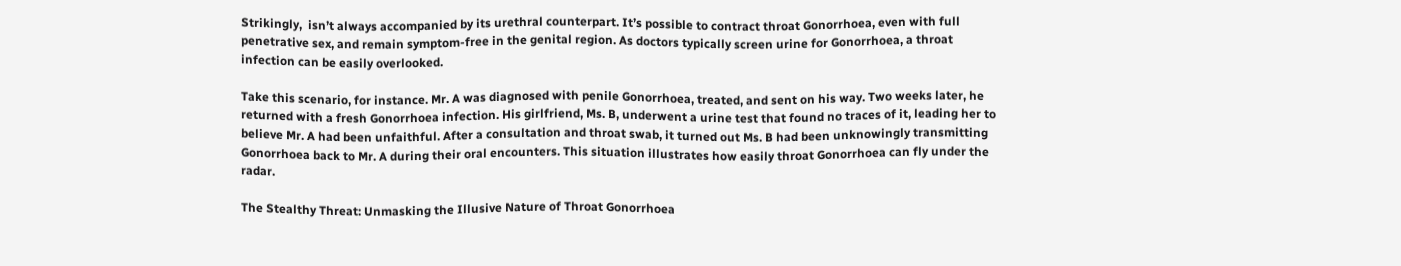Strikingly,  isn’t always accompanied by its urethral counterpart. It’s possible to contract throat Gonorrhoea, even with full penetrative sex, and remain symptom-free in the genital region. As doctors typically screen urine for Gonorrhoea, a throat infection can be easily overlooked.

Take this scenario, for instance. Mr. A was diagnosed with penile Gonorrhoea, treated, and sent on his way. Two weeks later, he returned with a fresh Gonorrhoea infection. His girlfriend, Ms. B, underwent a urine test that found no traces of it, leading her to believe Mr. A had been unfaithful. After a consultation and throat swab, it turned out Ms. B had been unknowingly transmitting Gonorrhoea back to Mr. A during their oral encounters. This situation illustrates how easily throat Gonorrhoea can fly under the radar.

The Stealthy Threat: Unmasking the Illusive Nature of Throat Gonorrhoea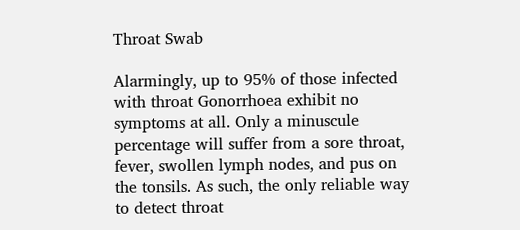Throat Swab

Alarmingly, up to 95% of those infected with throat Gonorrhoea exhibit no symptoms at all. Only a minuscule percentage will suffer from a sore throat, fever, swollen lymph nodes, and pus on the tonsils. As such, the only reliable way to detect throat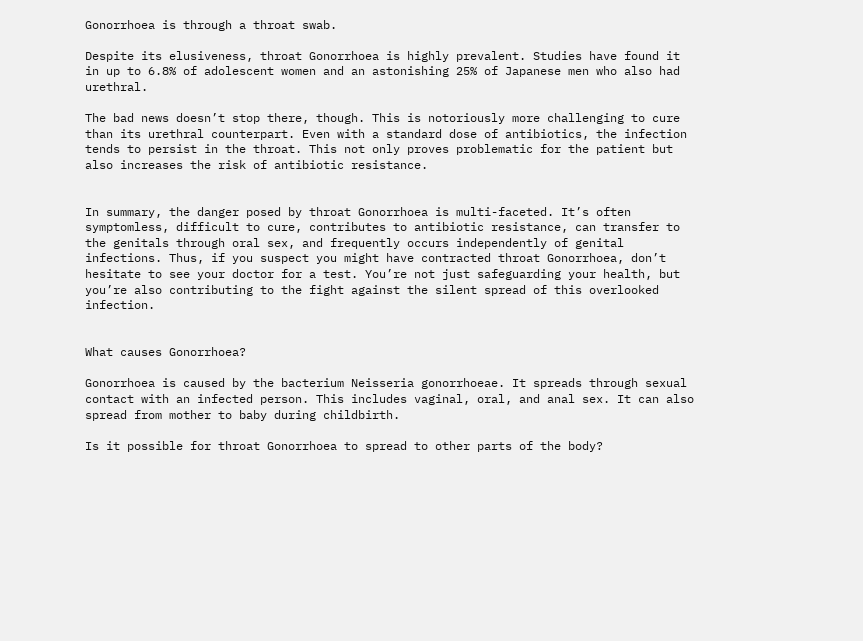Gonorrhoea is through a throat swab.

Despite its elusiveness, throat Gonorrhoea is highly prevalent. Studies have found it in up to 6.8% of adolescent women and an astonishing 25% of Japanese men who also had urethral.

The bad news doesn’t stop there, though. This is notoriously more challenging to cure than its urethral counterpart. Even with a standard dose of antibiotics, the infection tends to persist in the throat. This not only proves problematic for the patient but also increases the risk of antibiotic resistance.


In summary, the danger posed by throat Gonorrhoea is multi-faceted. It’s often symptomless, difficult to cure, contributes to antibiotic resistance, can transfer to the genitals through oral sex, and frequently occurs independently of genital infections. Thus, if you suspect you might have contracted throat Gonorrhoea, don’t hesitate to see your doctor for a test. You’re not just safeguarding your health, but you’re also contributing to the fight against the silent spread of this overlooked infection.


What causes Gonorrhoea?

Gonorrhoea is caused by the bacterium Neisseria gonorrhoeae. It spreads through sexual contact with an infected person. This includes vaginal, oral, and anal sex. It can also spread from mother to baby during childbirth.

Is it possible for throat Gonorrhoea to spread to other parts of the body?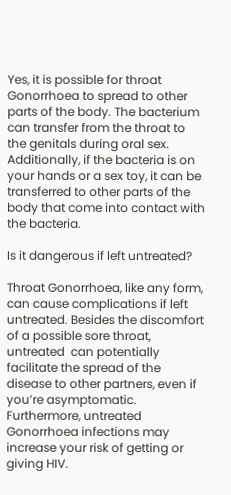Yes, it is possible for throat Gonorrhoea to spread to other parts of the body. The bacterium can transfer from the throat to the genitals during oral sex. Additionally, if the bacteria is on your hands or a sex toy, it can be transferred to other parts of the body that come into contact with the bacteria.

Is it dangerous if left untreated?

Throat Gonorrhoea, like any form, can cause complications if left untreated. Besides the discomfort of a possible sore throat, untreated  can potentially facilitate the spread of the disease to other partners, even if you’re asymptomatic. Furthermore, untreated Gonorrhoea infections may increase your risk of getting or giving HIV.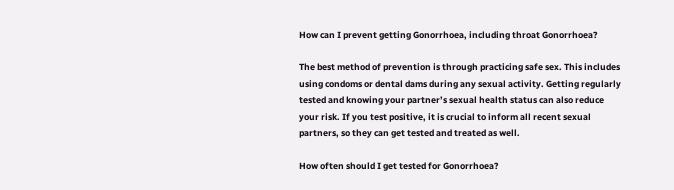How can I prevent getting Gonorrhoea, including throat Gonorrhoea?

The best method of prevention is through practicing safe sex. This includes using condoms or dental dams during any sexual activity. Getting regularly tested and knowing your partner’s sexual health status can also reduce your risk. If you test positive, it is crucial to inform all recent sexual partners, so they can get tested and treated as well.

How often should I get tested for Gonorrhoea?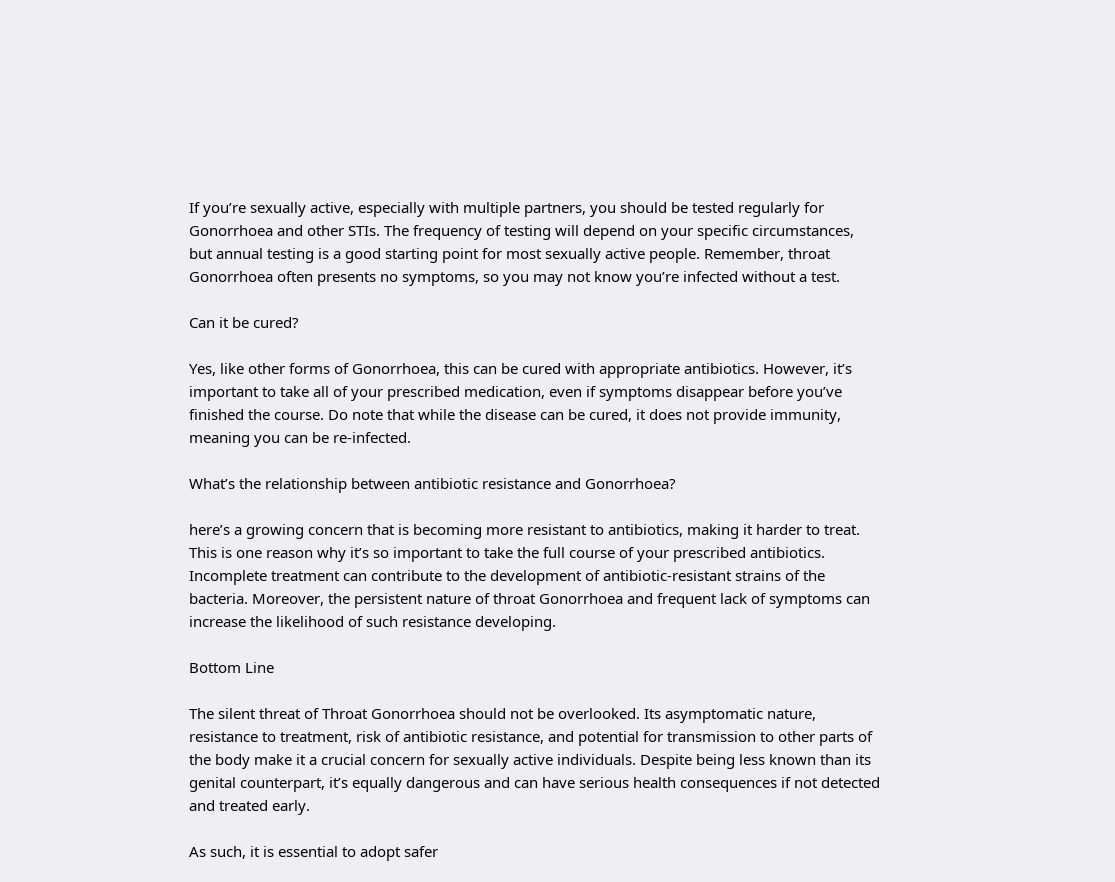If you’re sexually active, especially with multiple partners, you should be tested regularly for Gonorrhoea and other STIs. The frequency of testing will depend on your specific circumstances, but annual testing is a good starting point for most sexually active people. Remember, throat Gonorrhoea often presents no symptoms, so you may not know you’re infected without a test.

Can it be cured?

Yes, like other forms of Gonorrhoea, this can be cured with appropriate antibiotics. However, it’s important to take all of your prescribed medication, even if symptoms disappear before you’ve finished the course. Do note that while the disease can be cured, it does not provide immunity, meaning you can be re-infected.

What’s the relationship between antibiotic resistance and Gonorrhoea?

here’s a growing concern that is becoming more resistant to antibiotics, making it harder to treat. This is one reason why it’s so important to take the full course of your prescribed antibiotics. Incomplete treatment can contribute to the development of antibiotic-resistant strains of the bacteria. Moreover, the persistent nature of throat Gonorrhoea and frequent lack of symptoms can increase the likelihood of such resistance developing.

Bottom Line

The silent threat of Throat Gonorrhoea should not be overlooked. Its asymptomatic nature, resistance to treatment, risk of antibiotic resistance, and potential for transmission to other parts of the body make it a crucial concern for sexually active individuals. Despite being less known than its genital counterpart, it’s equally dangerous and can have serious health consequences if not detected and treated early.

As such, it is essential to adopt safer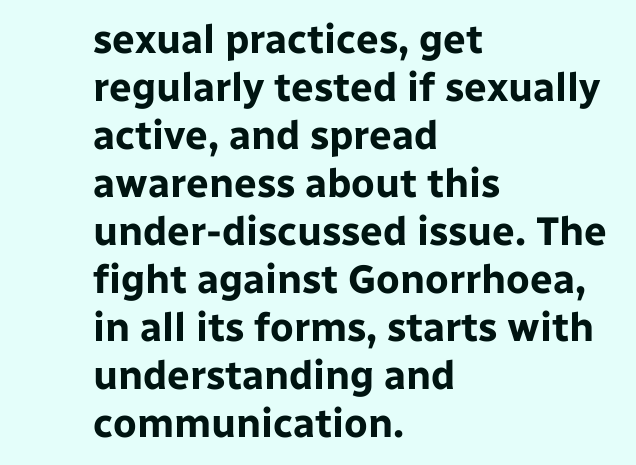sexual practices, get regularly tested if sexually active, and spread awareness about this under-discussed issue. The fight against Gonorrhoea, in all its forms, starts with understanding and communication.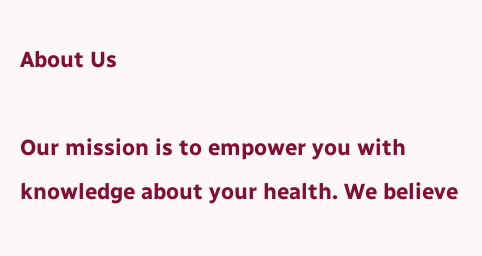About Us

Our mission is to empower you with knowledge about your health. We believe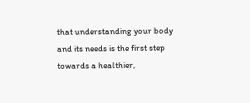that understanding your body and its needs is the first step towards a healthier,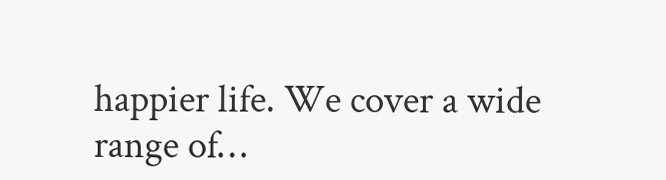happier life. We cover a wide range of…